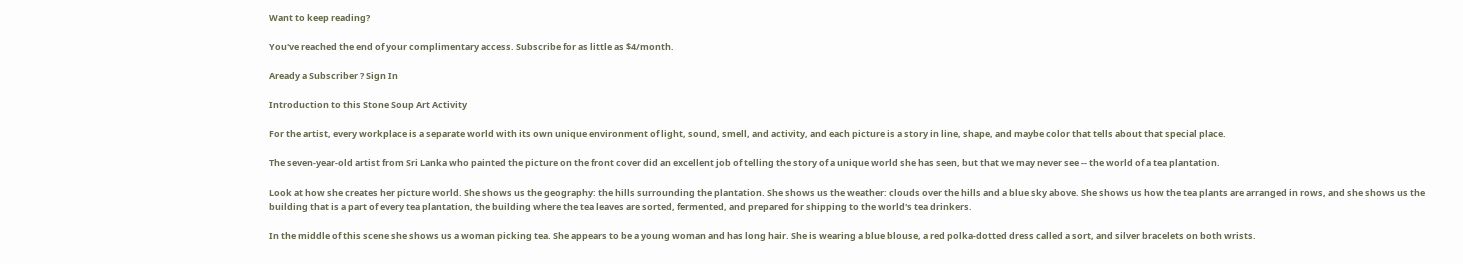Want to keep reading?

You've reached the end of your complimentary access. Subscribe for as little as $4/month.

Aready a Subscriber ? Sign In

Introduction to this Stone Soup Art Activity

For the artist, every workplace is a separate world with its own unique environment of light, sound, smell, and activity, and each picture is a story in line, shape, and maybe color that tells about that special place.

The seven-year-old artist from Sri Lanka who painted the picture on the front cover did an excellent job of telling the story of a unique world she has seen, but that we may never see -- the world of a tea plantation.

Look at how she creates her picture world. She shows us the geography: the hills surrounding the plantation. She shows us the weather: clouds over the hills and a blue sky above. She shows us how the tea plants are arranged in rows, and she shows us the building that is a part of every tea plantation, the building where the tea leaves are sorted, fermented, and prepared for shipping to the world's tea drinkers.

In the middle of this scene she shows us a woman picking tea. She appears to be a young woman and has long hair. She is wearing a blue blouse, a red polka-dotted dress called a sort, and silver bracelets on both wrists.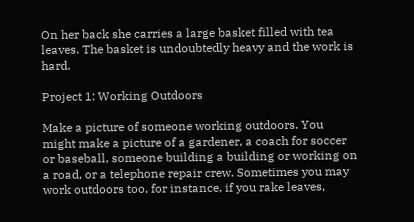On her back she carries a large basket filled with tea leaves. The basket is undoubtedly heavy and the work is hard.

Project 1: Working Outdoors

Make a picture of someone working outdoors. You might make a picture of a gardener, a coach for soccer or baseball, someone building a building or working on a road, or a telephone repair crew. Sometimes you may work outdoors too, for instance, if you rake leaves,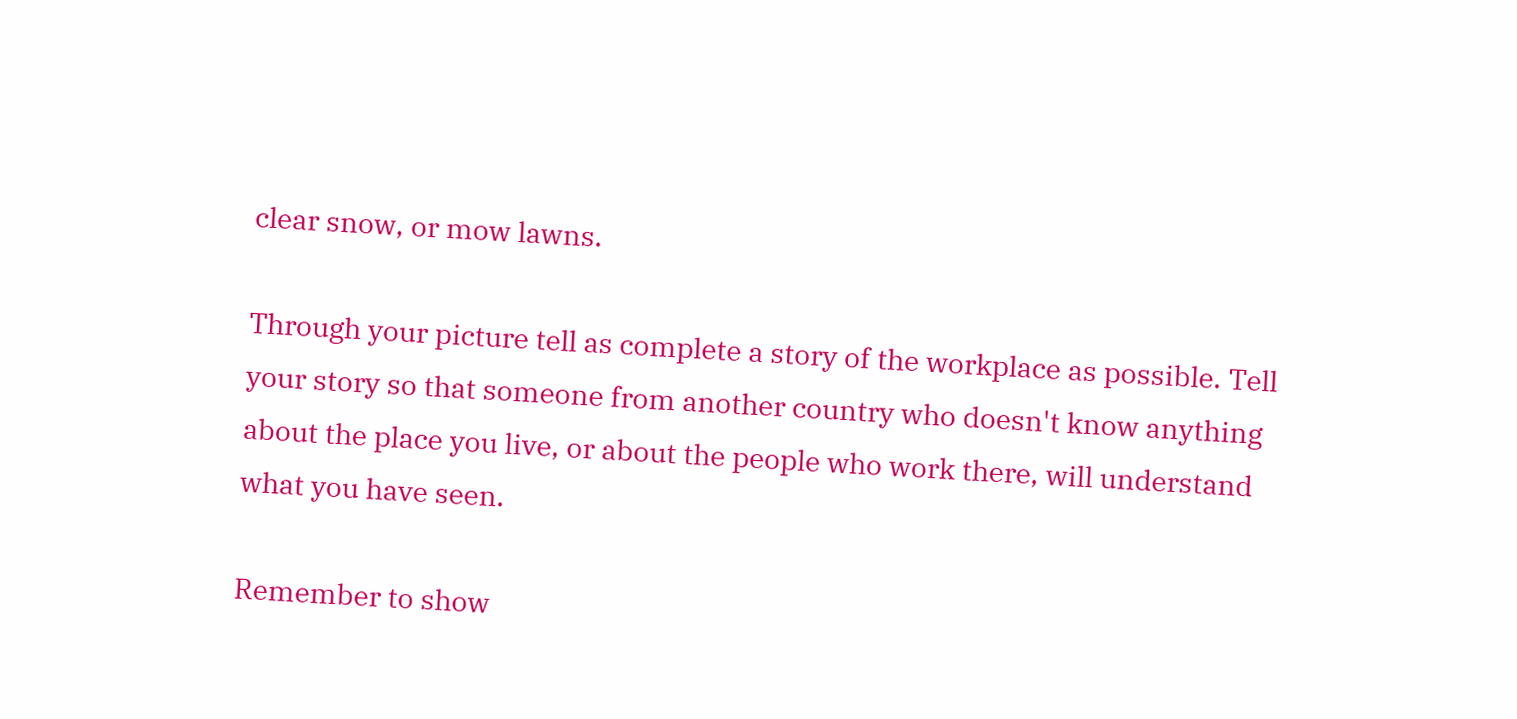clear snow, or mow lawns.

Through your picture tell as complete a story of the workplace as possible. Tell your story so that someone from another country who doesn't know anything about the place you live, or about the people who work there, will understand what you have seen.

Remember to show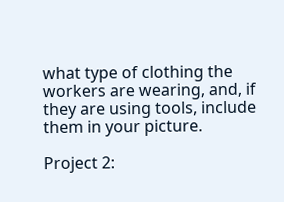what type of clothing the workers are wearing, and, if they are using tools, include them in your picture.

Project 2: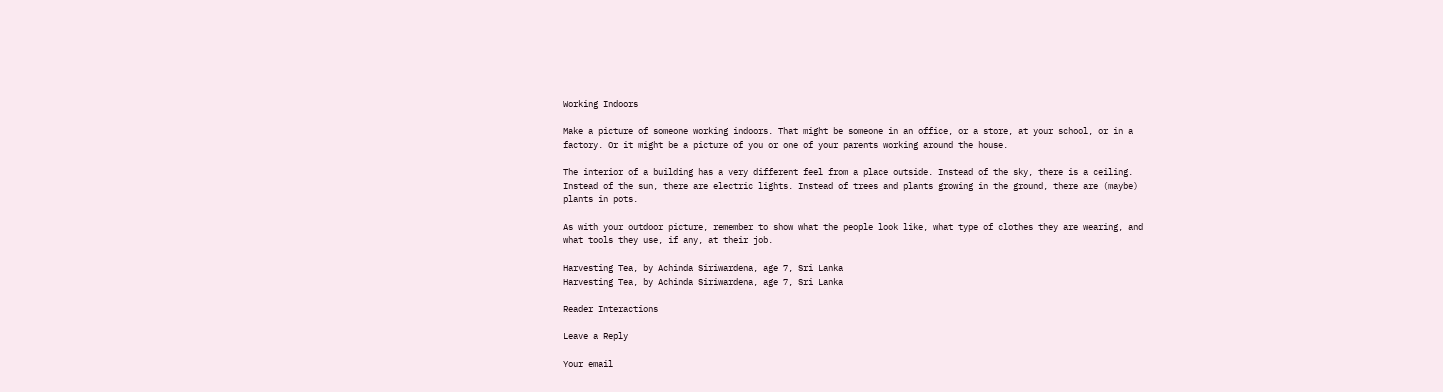Working Indoors

Make a picture of someone working indoors. That might be someone in an office, or a store, at your school, or in a factory. Or it might be a picture of you or one of your parents working around the house.

The interior of a building has a very different feel from a place outside. Instead of the sky, there is a ceiling. Instead of the sun, there are electric lights. Instead of trees and plants growing in the ground, there are (maybe) plants in pots.

As with your outdoor picture, remember to show what the people look like, what type of clothes they are wearing, and what tools they use, if any, at their job.

Harvesting Tea, by Achinda Siriwardena, age 7, Sri Lanka
Harvesting Tea, by Achinda Siriwardena, age 7, Sri Lanka

Reader Interactions

Leave a Reply

Your email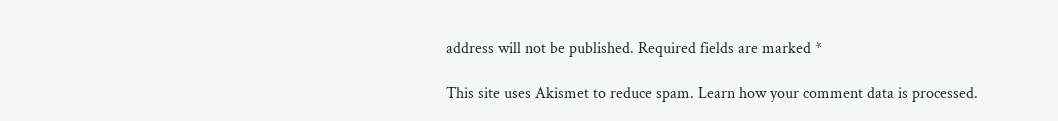address will not be published. Required fields are marked *

This site uses Akismet to reduce spam. Learn how your comment data is processed.